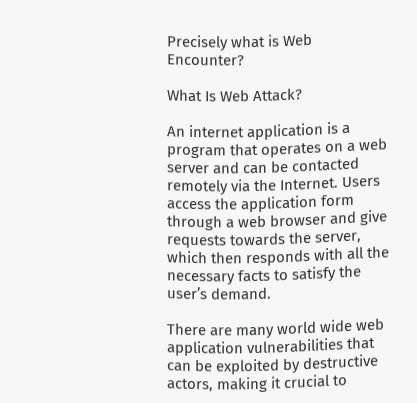Precisely what is Web Encounter?

What Is Web Attack?

An internet application is a program that operates on a web server and can be contacted remotely via the Internet. Users access the application form through a web browser and give requests towards the server, which then responds with all the necessary facts to satisfy the user’s demand.

There are many world wide web application vulnerabilities that can be exploited by destructive actors, making it crucial to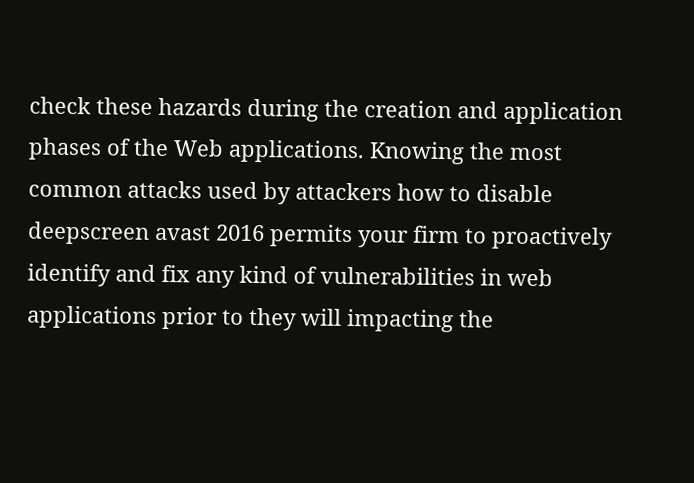check these hazards during the creation and application phases of the Web applications. Knowing the most common attacks used by attackers how to disable deepscreen avast 2016 permits your firm to proactively identify and fix any kind of vulnerabilities in web applications prior to they will impacting the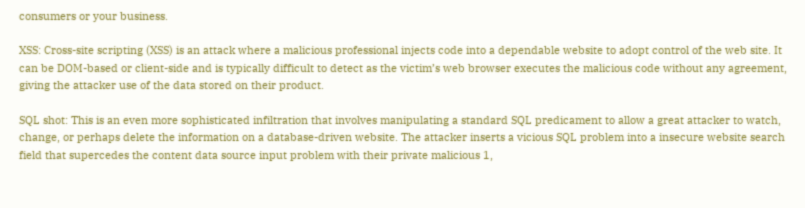consumers or your business.

XSS: Cross-site scripting (XSS) is an attack where a malicious professional injects code into a dependable website to adopt control of the web site. It can be DOM-based or client-side and is typically difficult to detect as the victim’s web browser executes the malicious code without any agreement, giving the attacker use of the data stored on their product.

SQL shot: This is an even more sophisticated infiltration that involves manipulating a standard SQL predicament to allow a great attacker to watch, change, or perhaps delete the information on a database-driven website. The attacker inserts a vicious SQL problem into a insecure website search field that supercedes the content data source input problem with their private malicious 1,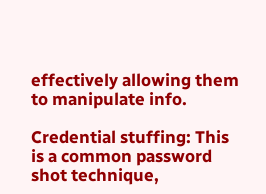effectively allowing them to manipulate info.

Credential stuffing: This is a common password shot technique,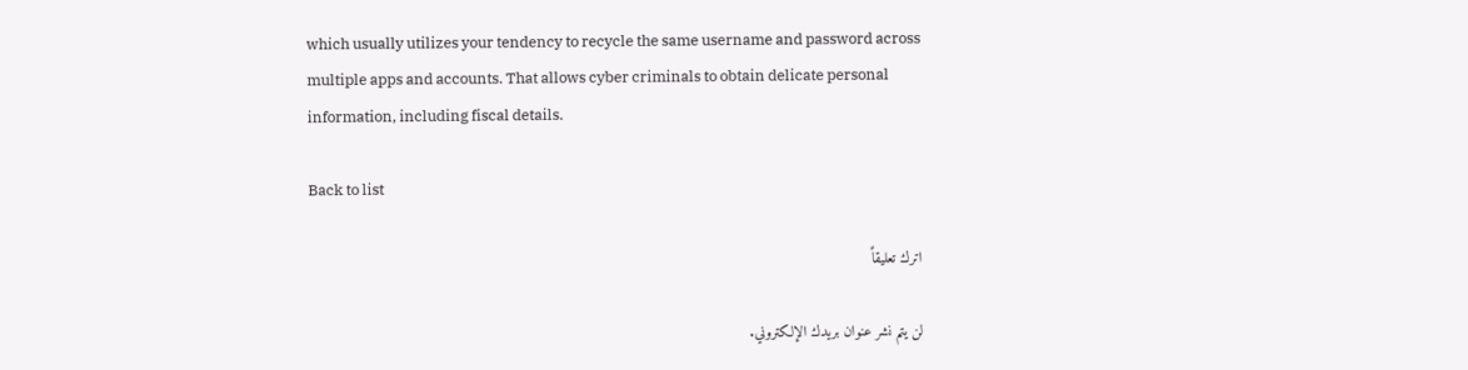which usually utilizes your tendency to recycle the same username and password across multiple apps and accounts. That allows cyber criminals to obtain delicate personal information, including fiscal details.

Back to list

اترك تعليقاً

لن يتم نشر عنوان بريدك الإلكتروني.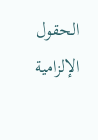الحقول الإلزامية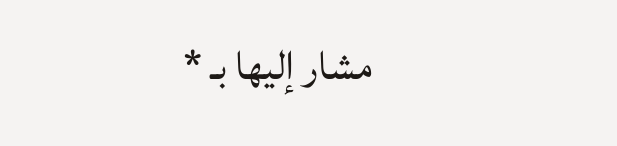مشار إليها بـ *